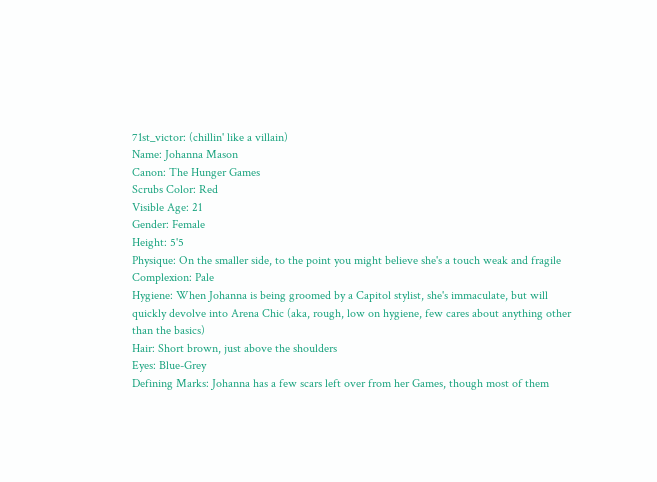71st_victor: (chillin' like a villain)
Name: Johanna Mason
Canon: The Hunger Games
Scrubs Color: Red
Visible Age: 21
Gender: Female
Height: 5'5
Physique: On the smaller side, to the point you might believe she's a touch weak and fragile
Complexion: Pale
Hygiene: When Johanna is being groomed by a Capitol stylist, she's immaculate, but will quickly devolve into Arena Chic (aka, rough, low on hygiene, few cares about anything other than the basics)
Hair: Short brown, just above the shoulders
Eyes: Blue-Grey
Defining Marks: Johanna has a few scars left over from her Games, though most of them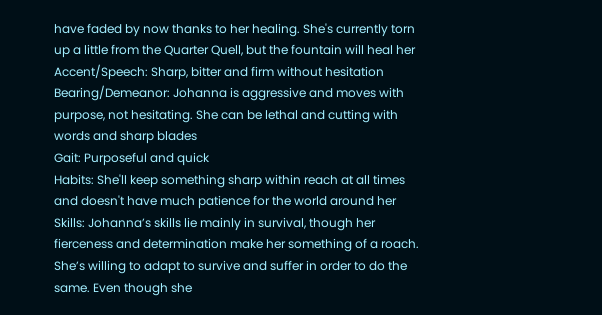have faded by now thanks to her healing. She's currently torn up a little from the Quarter Quell, but the fountain will heal her
Accent/Speech: Sharp, bitter and firm without hesitation
Bearing/Demeanor: Johanna is aggressive and moves with purpose, not hesitating. She can be lethal and cutting with words and sharp blades
Gait: Purposeful and quick
Habits: She'll keep something sharp within reach at all times and doesn't have much patience for the world around her
Skills: Johanna’s skills lie mainly in survival, though her fierceness and determination make her something of a roach. She’s willing to adapt to survive and suffer in order to do the same. Even though she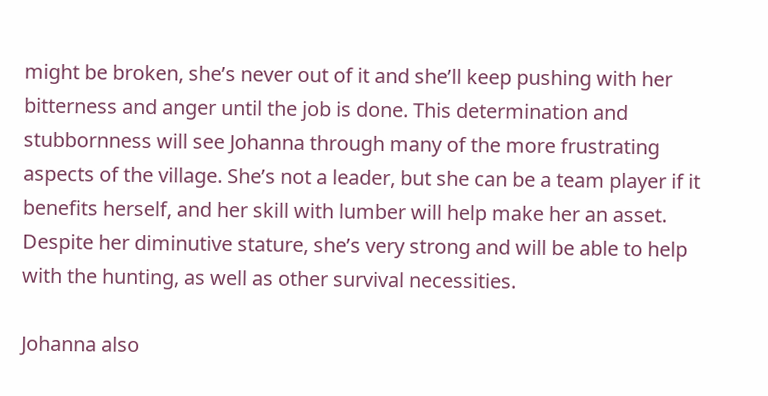might be broken, she’s never out of it and she’ll keep pushing with her bitterness and anger until the job is done. This determination and stubbornness will see Johanna through many of the more frustrating aspects of the village. She’s not a leader, but she can be a team player if it benefits herself, and her skill with lumber will help make her an asset. Despite her diminutive stature, she’s very strong and will be able to help with the hunting, as well as other survival necessities.

Johanna also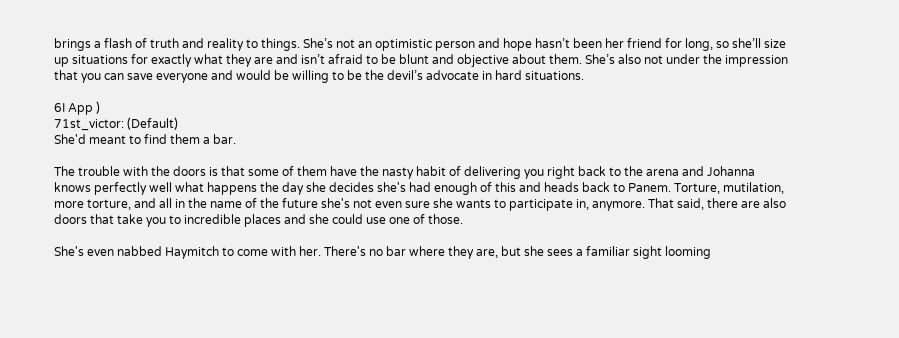brings a flash of truth and reality to things. She’s not an optimistic person and hope hasn’t been her friend for long, so she’ll size up situations for exactly what they are and isn’t afraid to be blunt and objective about them. She’s also not under the impression that you can save everyone and would be willing to be the devil’s advocate in hard situations.

6I App )
71st_victor: (Default)
She'd meant to find them a bar.

The trouble with the doors is that some of them have the nasty habit of delivering you right back to the arena and Johanna knows perfectly well what happens the day she decides she's had enough of this and heads back to Panem. Torture, mutilation, more torture, and all in the name of the future she's not even sure she wants to participate in, anymore. That said, there are also doors that take you to incredible places and she could use one of those.

She's even nabbed Haymitch to come with her. There's no bar where they are, but she sees a familiar sight looming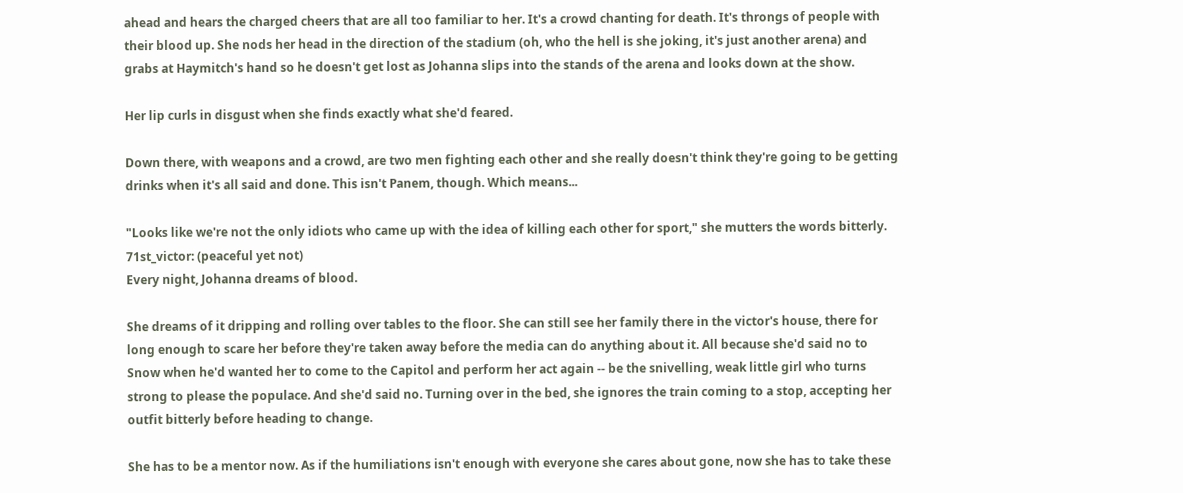ahead and hears the charged cheers that are all too familiar to her. It's a crowd chanting for death. It's throngs of people with their blood up. She nods her head in the direction of the stadium (oh, who the hell is she joking, it's just another arena) and grabs at Haymitch's hand so he doesn't get lost as Johanna slips into the stands of the arena and looks down at the show.

Her lip curls in disgust when she finds exactly what she'd feared.

Down there, with weapons and a crowd, are two men fighting each other and she really doesn't think they're going to be getting drinks when it's all said and done. This isn't Panem, though. Which means...

"Looks like we're not the only idiots who came up with the idea of killing each other for sport," she mutters the words bitterly.
71st_victor: (peaceful yet not)
Every night, Johanna dreams of blood.

She dreams of it dripping and rolling over tables to the floor. She can still see her family there in the victor's house, there for long enough to scare her before they're taken away before the media can do anything about it. All because she'd said no to Snow when he'd wanted her to come to the Capitol and perform her act again -- be the snivelling, weak little girl who turns strong to please the populace. And she'd said no. Turning over in the bed, she ignores the train coming to a stop, accepting her outfit bitterly before heading to change.

She has to be a mentor now. As if the humiliations isn't enough with everyone she cares about gone, now she has to take these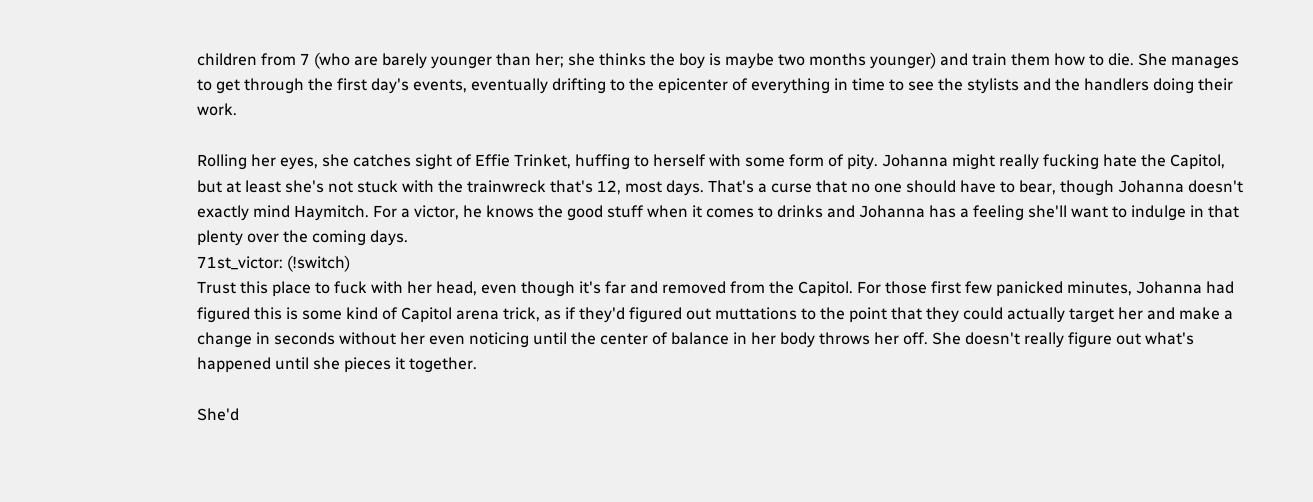children from 7 (who are barely younger than her; she thinks the boy is maybe two months younger) and train them how to die. She manages to get through the first day's events, eventually drifting to the epicenter of everything in time to see the stylists and the handlers doing their work.

Rolling her eyes, she catches sight of Effie Trinket, huffing to herself with some form of pity. Johanna might really fucking hate the Capitol, but at least she's not stuck with the trainwreck that's 12, most days. That's a curse that no one should have to bear, though Johanna doesn't exactly mind Haymitch. For a victor, he knows the good stuff when it comes to drinks and Johanna has a feeling she'll want to indulge in that plenty over the coming days.
71st_victor: (!switch)
Trust this place to fuck with her head, even though it's far and removed from the Capitol. For those first few panicked minutes, Johanna had figured this is some kind of Capitol arena trick, as if they'd figured out muttations to the point that they could actually target her and make a change in seconds without her even noticing until the center of balance in her body throws her off. She doesn't really figure out what's happened until she pieces it together.

She'd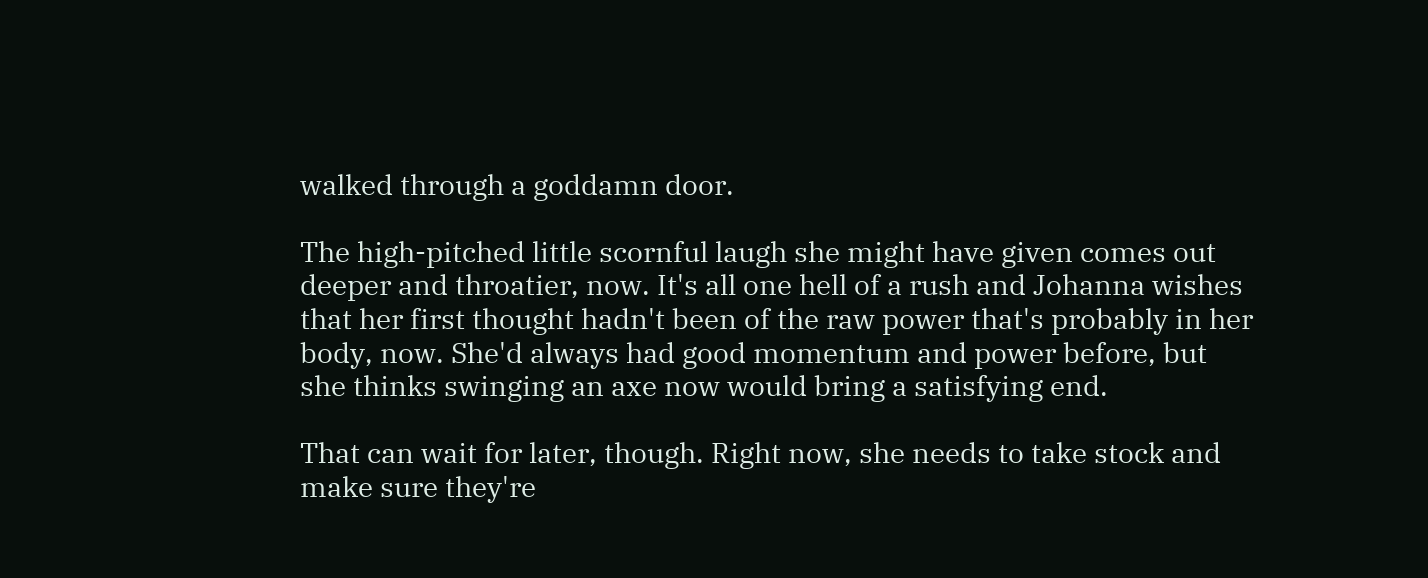walked through a goddamn door.

The high-pitched little scornful laugh she might have given comes out deeper and throatier, now. It's all one hell of a rush and Johanna wishes that her first thought hadn't been of the raw power that's probably in her body, now. She'd always had good momentum and power before, but she thinks swinging an axe now would bring a satisfying end.

That can wait for later, though. Right now, she needs to take stock and make sure they're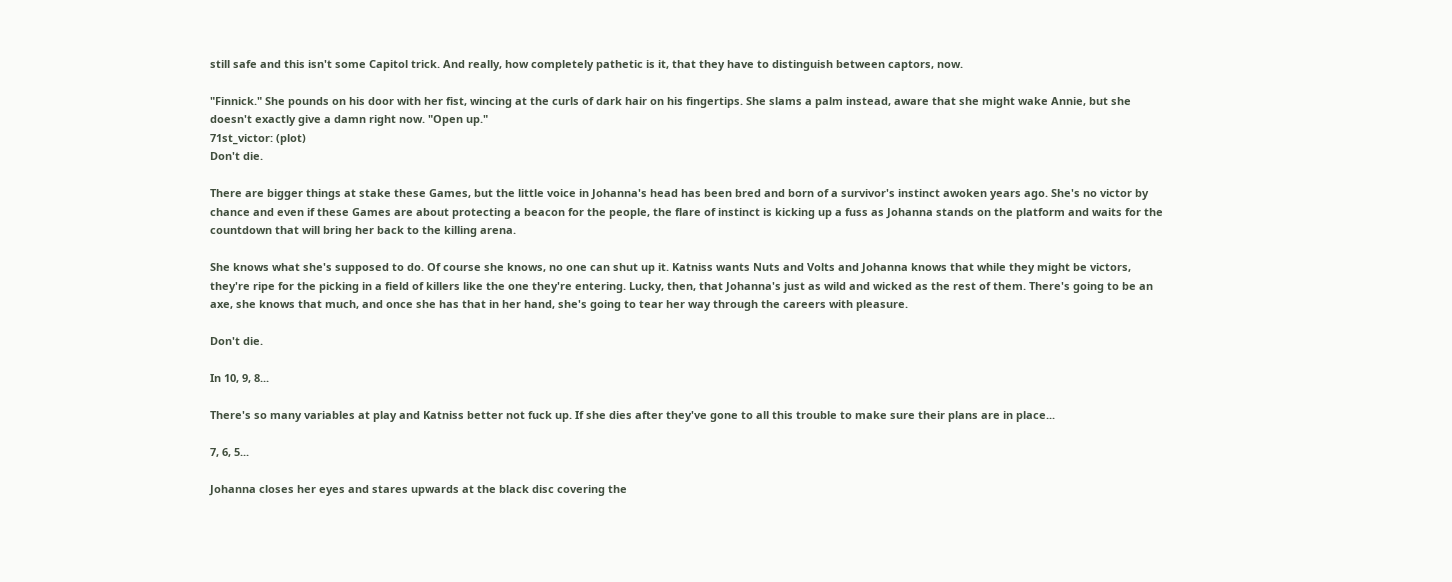still safe and this isn't some Capitol trick. And really, how completely pathetic is it, that they have to distinguish between captors, now.

"Finnick." She pounds on his door with her fist, wincing at the curls of dark hair on his fingertips. She slams a palm instead, aware that she might wake Annie, but she doesn't exactly give a damn right now. "Open up."
71st_victor: (plot)
Don't die.

There are bigger things at stake these Games, but the little voice in Johanna's head has been bred and born of a survivor's instinct awoken years ago. She's no victor by chance and even if these Games are about protecting a beacon for the people, the flare of instinct is kicking up a fuss as Johanna stands on the platform and waits for the countdown that will bring her back to the killing arena.

She knows what she's supposed to do. Of course she knows, no one can shut up it. Katniss wants Nuts and Volts and Johanna knows that while they might be victors, they're ripe for the picking in a field of killers like the one they're entering. Lucky, then, that Johanna's just as wild and wicked as the rest of them. There's going to be an axe, she knows that much, and once she has that in her hand, she's going to tear her way through the careers with pleasure.

Don't die.

In 10, 9, 8...

There's so many variables at play and Katniss better not fuck up. If she dies after they've gone to all this trouble to make sure their plans are in place...

7, 6, 5...

Johanna closes her eyes and stares upwards at the black disc covering the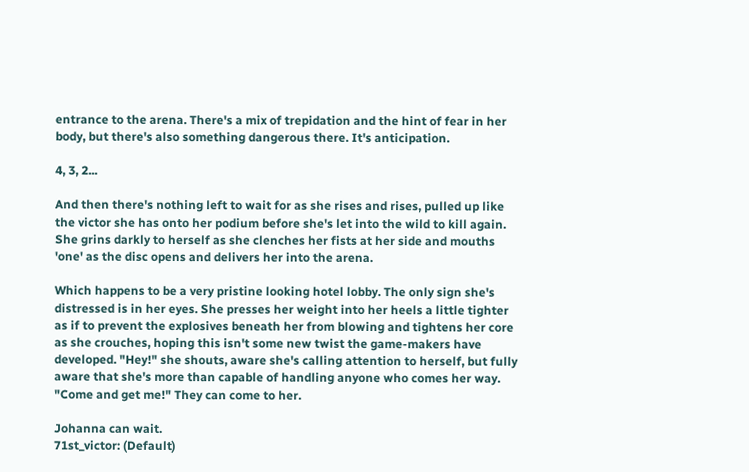entrance to the arena. There's a mix of trepidation and the hint of fear in her body, but there's also something dangerous there. It's anticipation.

4, 3, 2...

And then there's nothing left to wait for as she rises and rises, pulled up like the victor she has onto her podium before she's let into the wild to kill again. She grins darkly to herself as she clenches her fists at her side and mouths 'one' as the disc opens and delivers her into the arena.

Which happens to be a very pristine looking hotel lobby. The only sign she's distressed is in her eyes. She presses her weight into her heels a little tighter as if to prevent the explosives beneath her from blowing and tightens her core as she crouches, hoping this isn't some new twist the game-makers have developed. "Hey!" she shouts, aware she's calling attention to herself, but fully aware that she's more than capable of handling anyone who comes her way. "Come and get me!" They can come to her.

Johanna can wait.
71st_victor: (Default)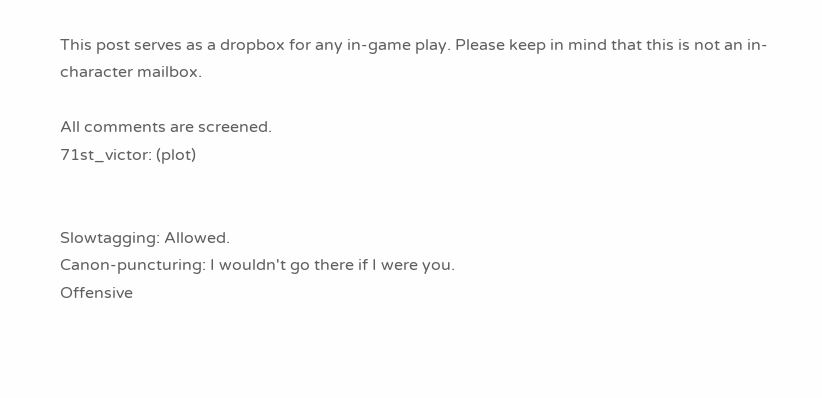This post serves as a dropbox for any in-game play. Please keep in mind that this is not an in-character mailbox.

All comments are screened.
71st_victor: (plot)


Slowtagging: Allowed.
Canon-puncturing: I wouldn't go there if I were you.
Offensive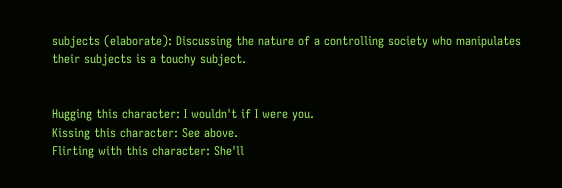subjects (elaborate): Discussing the nature of a controlling society who manipulates their subjects is a touchy subject.


Hugging this character: I wouldn't if I were you.
Kissing this character: See above.
Flirting with this character: She'll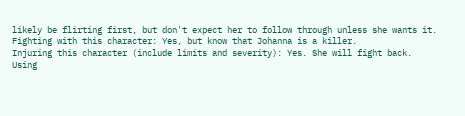likely be flirting first, but don't expect her to follow through unless she wants it.
Fighting with this character: Yes, but know that Johanna is a killer.
Injuring this character (include limits and severity): Yes. She will fight back.
Using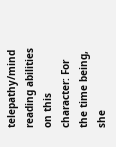telepathy/mind reading abilities on this character: For the time being, she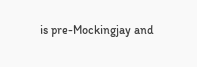is pre-Mockingjay and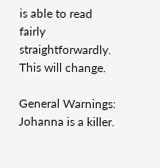is able to read fairly straightforwardly. This will change.

General Warnings: Johanna is a killer.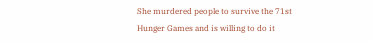She murdered people to survive the 71st Hunger Games and is willing to do it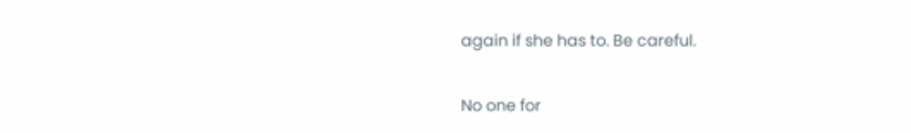again if she has to. Be careful.

No one for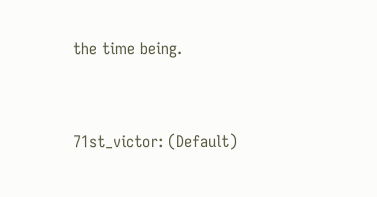the time being.


71st_victor: (Default)